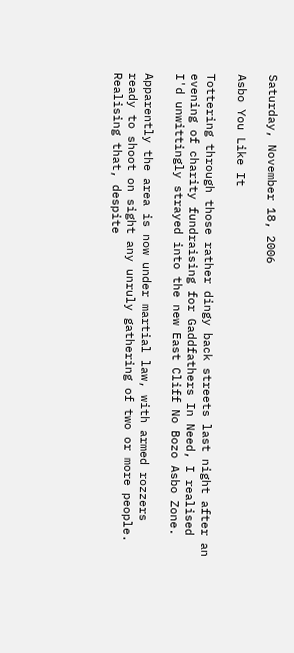Saturday, November 18, 2006

Asbo You Like It

Tottering through those rather dingy back streets last night after an evening of charity fundraising for Gaddfathers In Need, I realised I'd unwittingly strayed into the new East Cliff No Bozo Asbo Zone.

Apparently the area is now under martial law, with armed rozzers ready to shoot on sight any unruly gathering of two or more people. Realising that, despite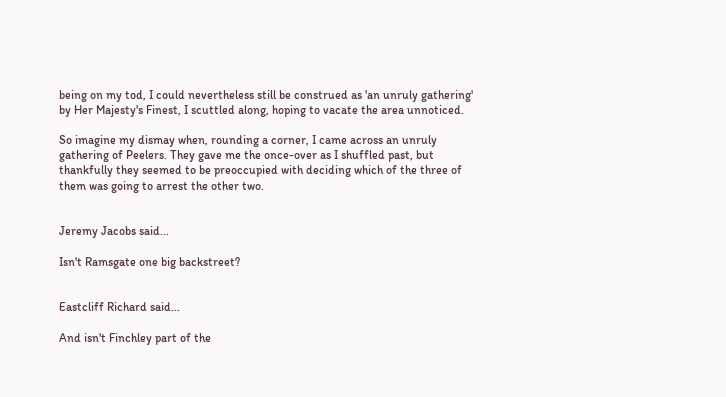being on my tod, I could nevertheless still be construed as 'an unruly gathering' by Her Majesty's Finest, I scuttled along, hoping to vacate the area unnoticed.

So imagine my dismay when, rounding a corner, I came across an unruly gathering of Peelers. They gave me the once-over as I shuffled past, but thankfully they seemed to be preoccupied with deciding which of the three of them was going to arrest the other two.


Jeremy Jacobs said...

Isn't Ramsgate one big backstreet?


Eastcliff Richard said...

And isn't Finchley part of the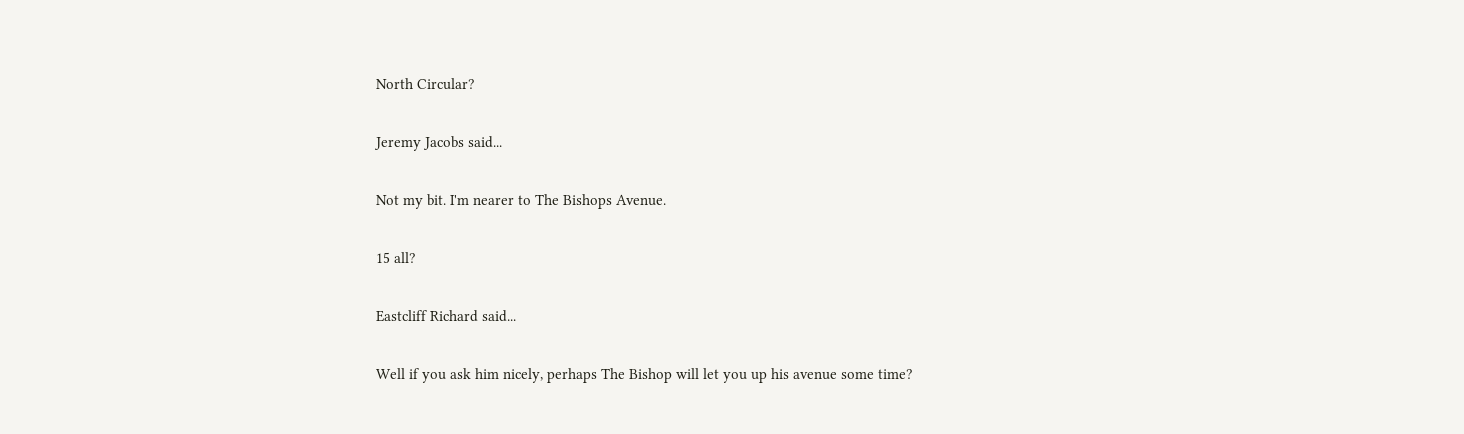North Circular?

Jeremy Jacobs said...

Not my bit. I'm nearer to The Bishops Avenue.

15 all?

Eastcliff Richard said...

Well if you ask him nicely, perhaps The Bishop will let you up his avenue some time?